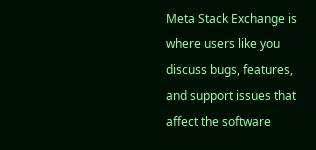Meta Stack Exchange is where users like you discuss bugs, features, and support issues that affect the software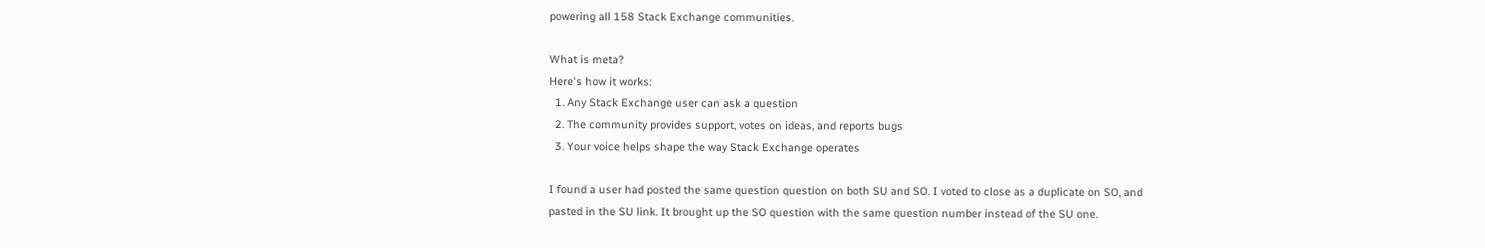powering all 158 Stack Exchange communities.

What is meta?
Here's how it works:
  1. Any Stack Exchange user can ask a question
  2. The community provides support, votes on ideas, and reports bugs
  3. Your voice helps shape the way Stack Exchange operates

I found a user had posted the same question question on both SU and SO. I voted to close as a duplicate on SO, and pasted in the SU link. It brought up the SO question with the same question number instead of the SU one.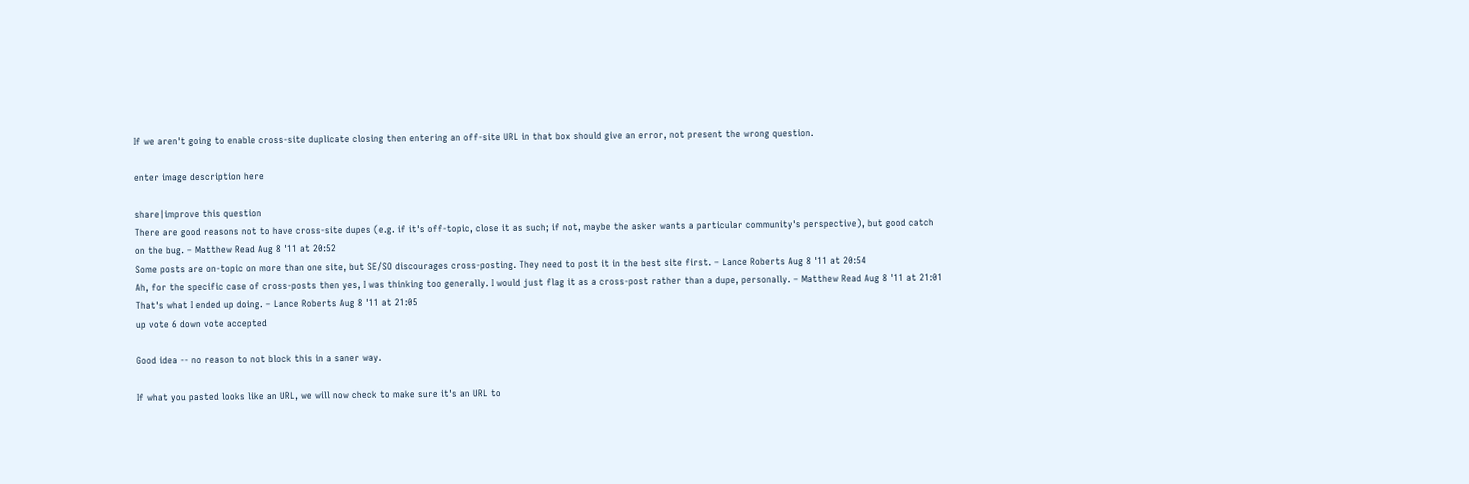If we aren't going to enable cross-site duplicate closing then entering an off-site URL in that box should give an error, not present the wrong question.

enter image description here

share|improve this question
There are good reasons not to have cross-site dupes (e.g. if it's off-topic, close it as such; if not, maybe the asker wants a particular community's perspective), but good catch on the bug. – Matthew Read Aug 8 '11 at 20:52
Some posts are on-topic on more than one site, but SE/SO discourages cross-posting. They need to post it in the best site first. – Lance Roberts Aug 8 '11 at 20:54
Ah, for the specific case of cross-posts then yes, I was thinking too generally. I would just flag it as a cross-post rather than a dupe, personally. – Matthew Read Aug 8 '11 at 21:01
That's what I ended up doing. – Lance Roberts Aug 8 '11 at 21:05
up vote 6 down vote accepted

Good idea -- no reason to not block this in a saner way.

If what you pasted looks like an URL, we will now check to make sure it's an URL to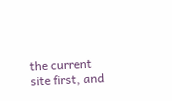the current site first, and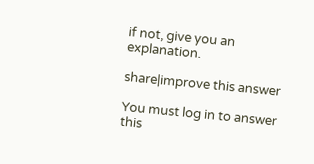if not, give you an explanation.

share|improve this answer

You must log in to answer this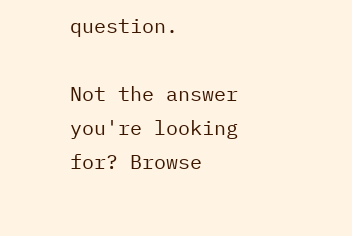question.

Not the answer you're looking for? Browse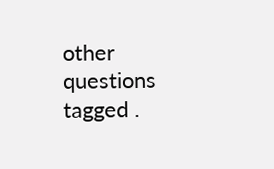other questions tagged .